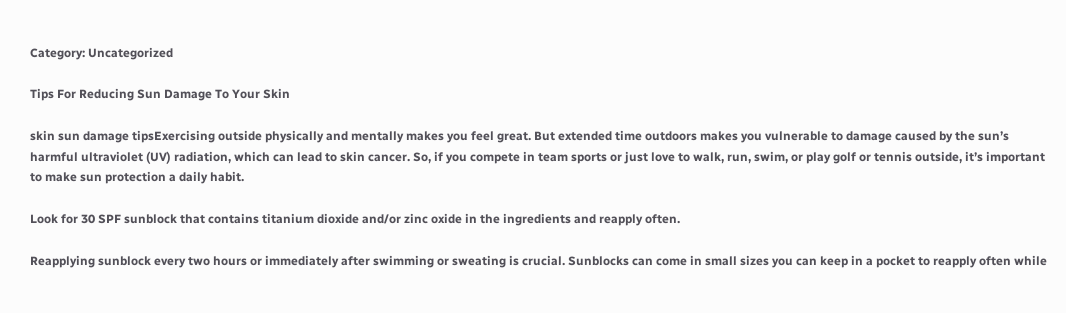Category: Uncategorized

Tips For Reducing Sun Damage To Your Skin

skin sun damage tipsExercising outside physically and mentally makes you feel great. But extended time outdoors makes you vulnerable to damage caused by the sun’s harmful ultraviolet (UV) radiation, which can lead to skin cancer. So, if you compete in team sports or just love to walk, run, swim, or play golf or tennis outside, it’s important to make sun protection a daily habit.

Look for 30 SPF sunblock that contains titanium dioxide and/or zinc oxide in the ingredients and reapply often.

Reapplying sunblock every two hours or immediately after swimming or sweating is crucial. Sunblocks can come in small sizes you can keep in a pocket to reapply often while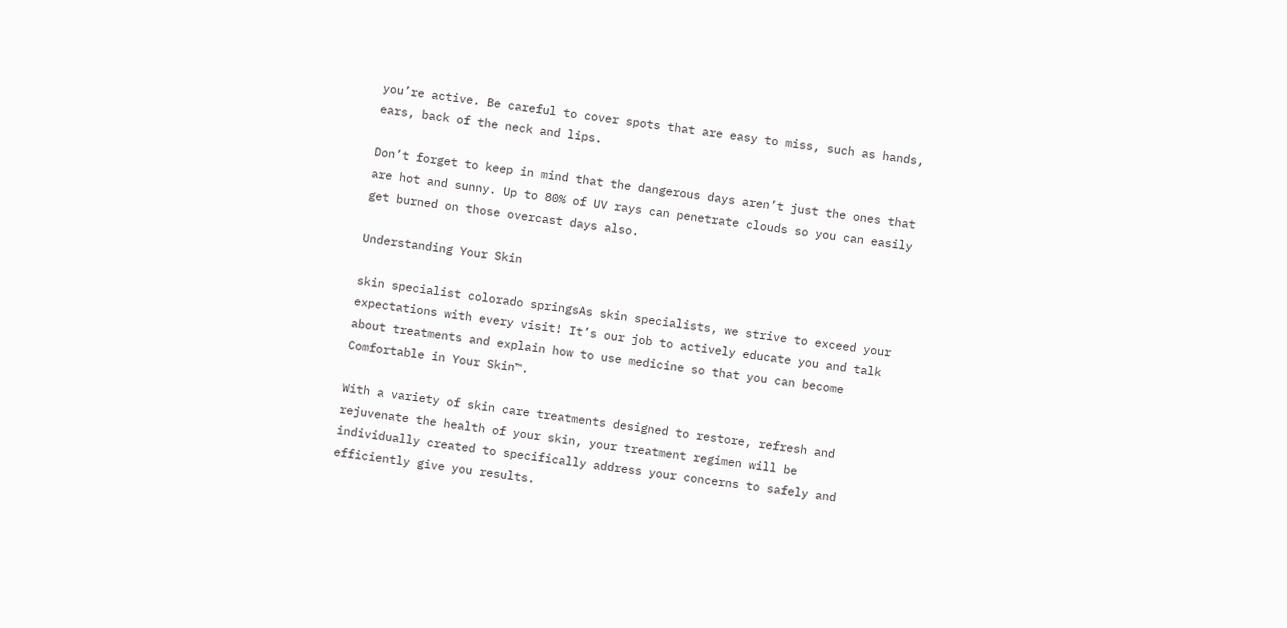you’re active. Be careful to cover spots that are easy to miss, such as hands, ears, back of the neck and lips.

Don’t forget to keep in mind that the dangerous days aren’t just the ones that are hot and sunny. Up to 80% of UV rays can penetrate clouds so you can easily get burned on those overcast days also.

Understanding Your Skin

skin specialist colorado springsAs skin specialists, we strive to exceed your expectations with every visit! It’s our job to actively educate you and talk about treatments and explain how to use medicine so that you can become Comfortable in Your Skin™.

With a variety of skin care treatments designed to restore, refresh and rejuvenate the health of your skin, your treatment regimen will be individually created to specifically address your concerns to safely and efficiently give you results.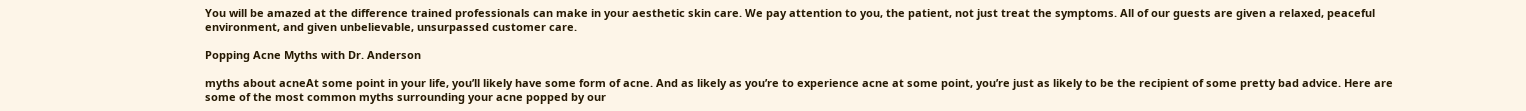You will be amazed at the difference trained professionals can make in your aesthetic skin care. We pay attention to you, the patient, not just treat the symptoms. All of our guests are given a relaxed, peaceful environment, and given unbelievable, unsurpassed customer care.

Popping Acne Myths with Dr. Anderson

myths about acneAt some point in your life, you’ll likely have some form of acne. And as likely as you’re to experience acne at some point, you’re just as likely to be the recipient of some pretty bad advice. Here are some of the most common myths surrounding your acne popped by our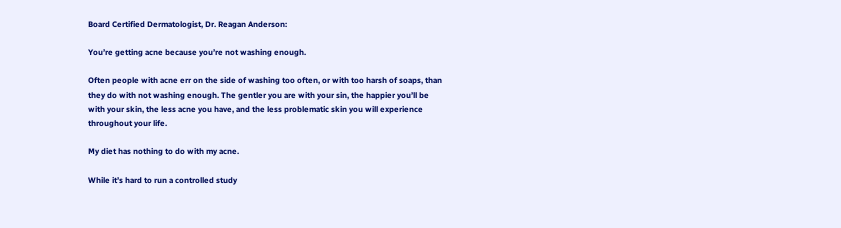Board Certified Dermatologist, Dr. Reagan Anderson:

You’re getting acne because you’re not washing enough.

Often people with acne err on the side of washing too often, or with too harsh of soaps, than they do with not washing enough. The gentler you are with your sin, the happier you’ll be with your skin, the less acne you have, and the less problematic skin you will experience throughout your life.

My diet has nothing to do with my acne.

While it’s hard to run a controlled study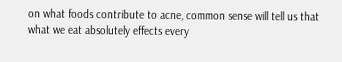on what foods contribute to acne, common sense will tell us that what we eat absolutely effects every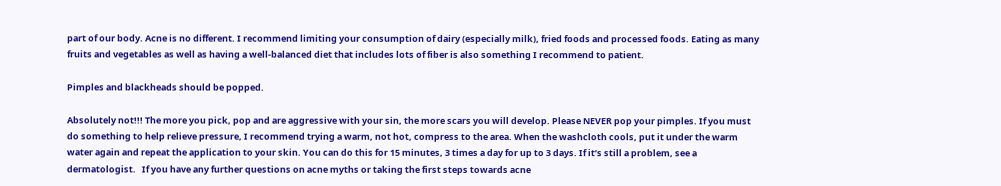part of our body. Acne is no different. I recommend limiting your consumption of dairy (especially milk), fried foods and processed foods. Eating as many fruits and vegetables as well as having a well-balanced diet that includes lots of fiber is also something I recommend to patient.

Pimples and blackheads should be popped.

Absolutely not!!! The more you pick, pop and are aggressive with your sin, the more scars you will develop. Please NEVER pop your pimples. If you must do something to help relieve pressure, I recommend trying a warm, not hot, compress to the area. When the washcloth cools, put it under the warm water again and repeat the application to your skin. You can do this for 15 minutes, 3 times a day for up to 3 days. If it’s still a problem, see a dermatologist.   If you have any further questions on acne myths or taking the first steps towards acne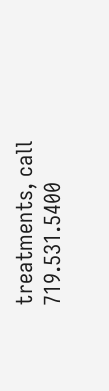treatments, call 719.531.5400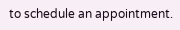to schedule an appointment.